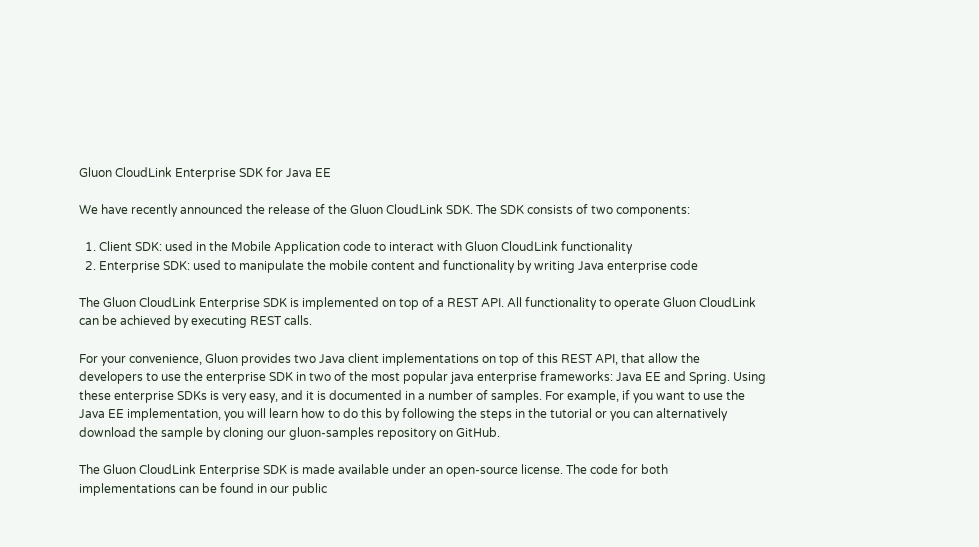Gluon CloudLink Enterprise SDK for Java EE

We have recently announced the release of the Gluon CloudLink SDK. The SDK consists of two components:

  1. Client SDK: used in the Mobile Application code to interact with Gluon CloudLink functionality
  2. Enterprise SDK: used to manipulate the mobile content and functionality by writing Java enterprise code

The Gluon CloudLink Enterprise SDK is implemented on top of a REST API. All functionality to operate Gluon CloudLink can be achieved by executing REST calls.

For your convenience, Gluon provides two Java client implementations on top of this REST API, that allow the developers to use the enterprise SDK in two of the most popular java enterprise frameworks: Java EE and Spring. Using these enterprise SDKs is very easy, and it is documented in a number of samples. For example, if you want to use the Java EE implementation, you will learn how to do this by following the steps in the tutorial or you can alternatively download the sample by cloning our gluon-samples repository on GitHub.

The Gluon CloudLink Enterprise SDK is made available under an open-source license. The code for both implementations can be found in our public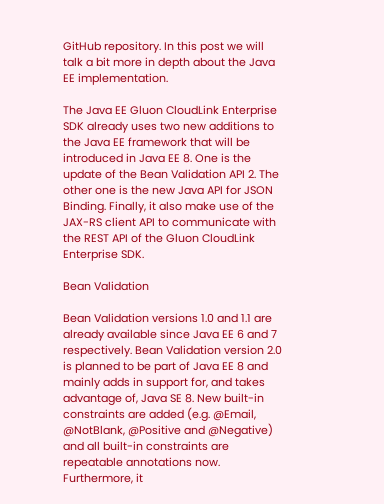GitHub repository. In this post we will talk a bit more in depth about the Java EE implementation.

The Java EE Gluon CloudLink Enterprise SDK already uses two new additions to the Java EE framework that will be introduced in Java EE 8. One is the update of the Bean Validation API 2. The other one is the new Java API for JSON Binding. Finally, it also make use of the JAX-RS client API to communicate with the REST API of the Gluon CloudLink Enterprise SDK.

Bean Validation

Bean Validation versions 1.0 and 1.1 are already available since Java EE 6 and 7 respectively. Bean Validation version 2.0 is planned to be part of Java EE 8 and mainly adds in support for, and takes advantage of, Java SE 8. New built-in constraints are added (e.g. @Email, @NotBlank, @Positive and @Negative) and all built-in constraints are repeatable annotations now. Furthermore, it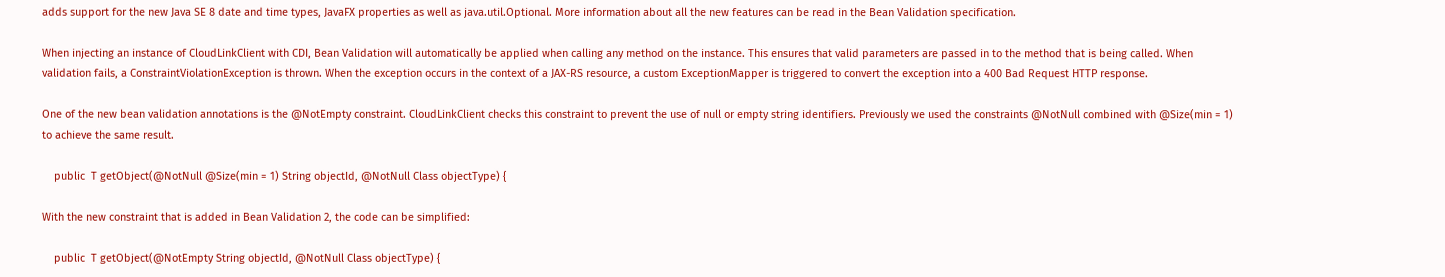adds support for the new Java SE 8 date and time types, JavaFX properties as well as java.util.Optional. More information about all the new features can be read in the Bean Validation specification.

When injecting an instance of CloudLinkClient with CDI, Bean Validation will automatically be applied when calling any method on the instance. This ensures that valid parameters are passed in to the method that is being called. When validation fails, a ConstraintViolationException is thrown. When the exception occurs in the context of a JAX-RS resource, a custom ExceptionMapper is triggered to convert the exception into a 400 Bad Request HTTP response.

One of the new bean validation annotations is the @NotEmpty constraint. CloudLinkClient checks this constraint to prevent the use of null or empty string identifiers. Previously we used the constraints @NotNull combined with @Size(min = 1) to achieve the same result.

    public  T getObject(@NotNull @Size(min = 1) String objectId, @NotNull Class objectType) {

With the new constraint that is added in Bean Validation 2, the code can be simplified:

    public  T getObject(@NotEmpty String objectId, @NotNull Class objectType) {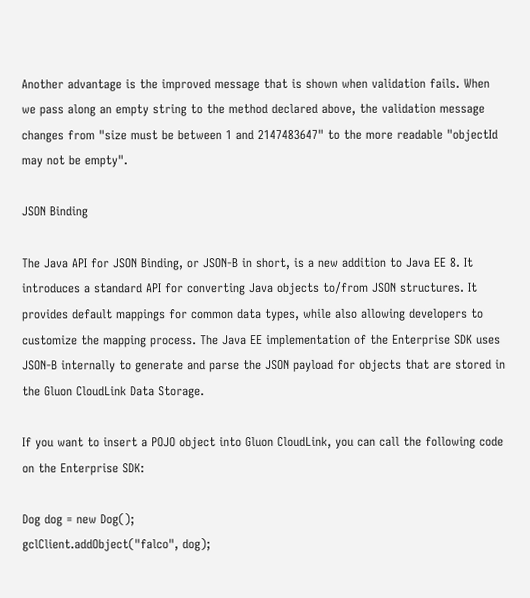Another advantage is the improved message that is shown when validation fails. When we pass along an empty string to the method declared above, the validation message changes from "size must be between 1 and 2147483647" to the more readable "objectId may not be empty".

JSON Binding

The Java API for JSON Binding, or JSON-B in short, is a new addition to Java EE 8. It introduces a standard API for converting Java objects to/from JSON structures. It provides default mappings for common data types, while also allowing developers to customize the mapping process. The Java EE implementation of the Enterprise SDK uses JSON-B internally to generate and parse the JSON payload for objects that are stored in the Gluon CloudLink Data Storage.

If you want to insert a POJO object into Gluon CloudLink, you can call the following code on the Enterprise SDK:

Dog dog = new Dog();
gclClient.addObject("falco", dog);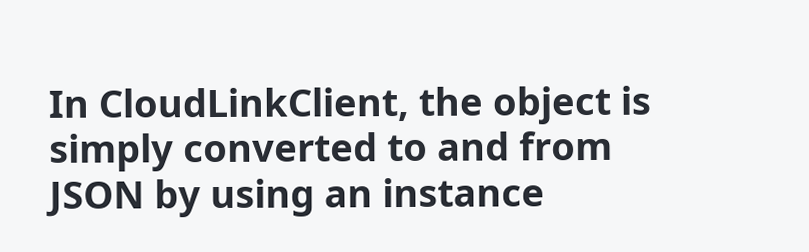In CloudLinkClient, the object is simply converted to and from JSON by using an instance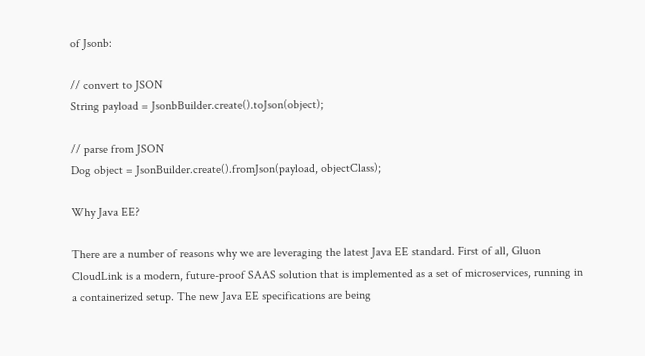of Jsonb:

// convert to JSON
String payload = JsonbBuilder.create().toJson(object);

// parse from JSON
Dog object = JsonBuilder.create().fromJson(payload, objectClass);

Why Java EE?

There are a number of reasons why we are leveraging the latest Java EE standard. First of all, Gluon CloudLink is a modern, future-proof SAAS solution that is implemented as a set of microservices, running in a containerized setup. The new Java EE specifications are being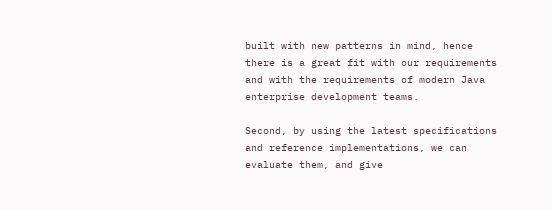built with new patterns in mind, hence there is a great fit with our requirements and with the requirements of modern Java enterprise development teams.

Second, by using the latest specifications and reference implementations, we can evaluate them, and give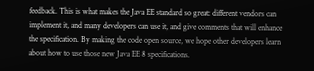feedback. This is what makes the Java EE standard so great: different vendors can implement it, and many developers can use it, and give comments that will enhance the specification. By making the code open source, we hope other developers learn about how to use those new Java EE 8 specifications.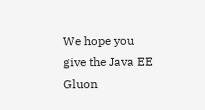We hope you give the Java EE Gluon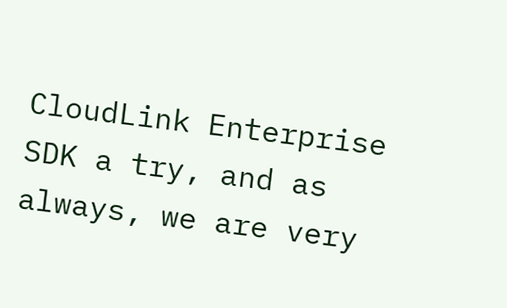CloudLink Enterprise SDK a try, and as always, we are very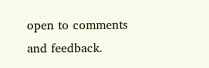open to comments and feedback.